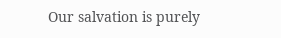Our salvation is purely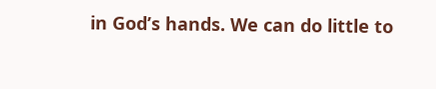in God’s hands. We can do little to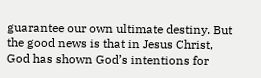guarantee our own ultimate destiny. But the good news is that in Jesus Christ, God has shown God’s intentions for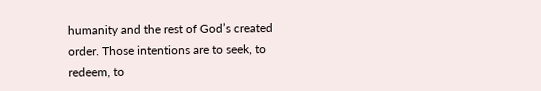humanity and the rest of God’s created order. Those intentions are to seek, to redeem, to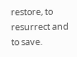restore, to resurrect and to save.